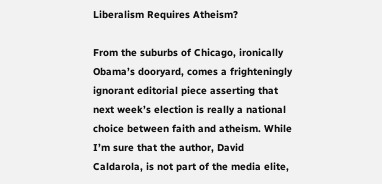Liberalism Requires Atheism?

From the suburbs of Chicago, ironically Obama’s dooryard, comes a frighteningly ignorant editorial piece asserting that next week’s election is really a national choice between faith and atheism. While I’m sure that the author, David Caldarola, is not part of the media elite,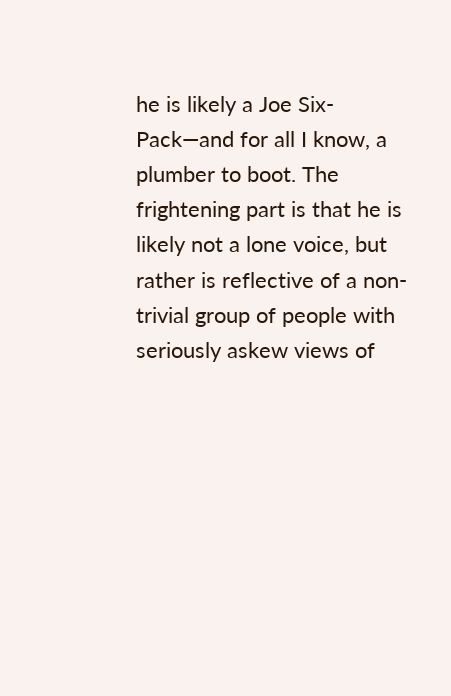he is likely a Joe Six-Pack—and for all I know, a plumber to boot. The frightening part is that he is likely not a lone voice, but rather is reflective of a non-trivial group of people with seriously askew views of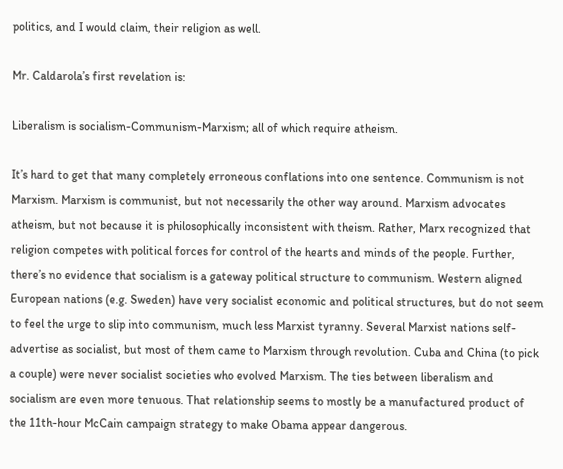politics, and I would claim, their religion as well.

Mr. Caldarola’s first revelation is:

Liberalism is socialism-Communism-Marxism; all of which require atheism.

It’s hard to get that many completely erroneous conflations into one sentence. Communism is not Marxism. Marxism is communist, but not necessarily the other way around. Marxism advocates atheism, but not because it is philosophically inconsistent with theism. Rather, Marx recognized that religion competes with political forces for control of the hearts and minds of the people. Further, there’s no evidence that socialism is a gateway political structure to communism. Western aligned European nations (e.g. Sweden) have very socialist economic and political structures, but do not seem to feel the urge to slip into communism, much less Marxist tyranny. Several Marxist nations self-advertise as socialist, but most of them came to Marxism through revolution. Cuba and China (to pick a couple) were never socialist societies who evolved Marxism. The ties between liberalism and socialism are even more tenuous. That relationship seems to mostly be a manufactured product of the 11th-hour McCain campaign strategy to make Obama appear dangerous.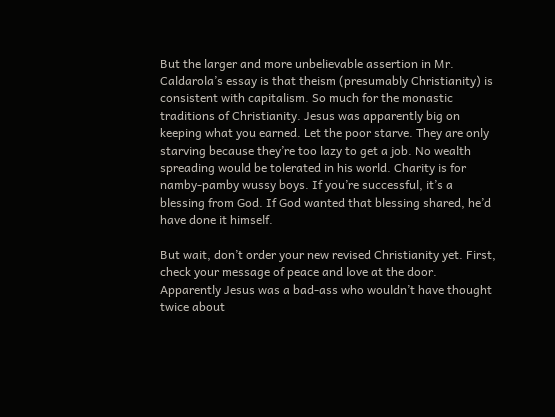But the larger and more unbelievable assertion in Mr. Caldarola’s essay is that theism (presumably Christianity) is consistent with capitalism. So much for the monastic traditions of Christianity. Jesus was apparently big on keeping what you earned. Let the poor starve. They are only starving because they’re too lazy to get a job. No wealth spreading would be tolerated in his world. Charity is for namby-pamby wussy boys. If you’re successful, it’s a blessing from God. If God wanted that blessing shared, he’d have done it himself.

But wait, don’t order your new revised Christianity yet. First, check your message of peace and love at the door. Apparently Jesus was a bad-ass who wouldn’t have thought twice about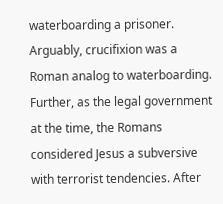waterboarding a prisoner. Arguably, crucifixion was a Roman analog to waterboarding. Further, as the legal government at the time, the Romans considered Jesus a subversive with terrorist tendencies. After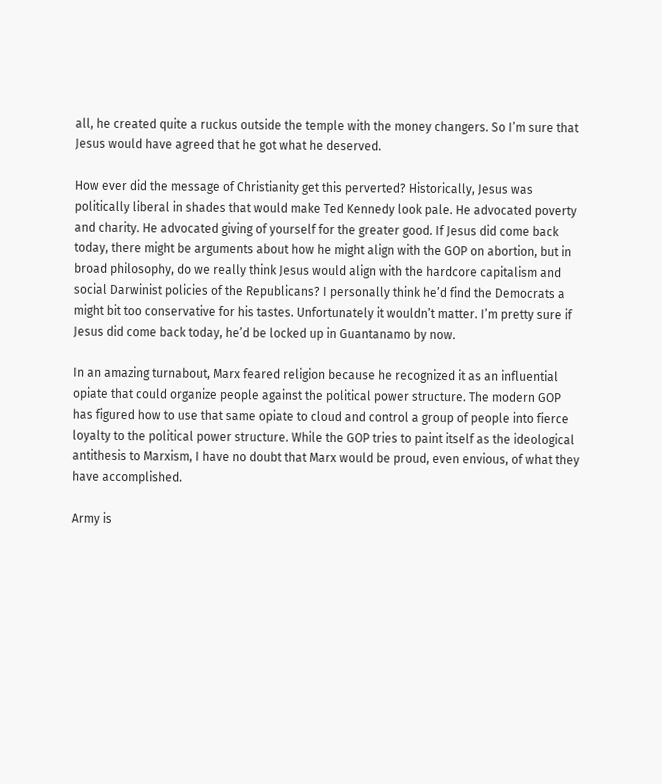all, he created quite a ruckus outside the temple with the money changers. So I’m sure that Jesus would have agreed that he got what he deserved.

How ever did the message of Christianity get this perverted? Historically, Jesus was politically liberal in shades that would make Ted Kennedy look pale. He advocated poverty and charity. He advocated giving of yourself for the greater good. If Jesus did come back today, there might be arguments about how he might align with the GOP on abortion, but in broad philosophy, do we really think Jesus would align with the hardcore capitalism and social Darwinist policies of the Republicans? I personally think he’d find the Democrats a might bit too conservative for his tastes. Unfortunately it wouldn’t matter. I’m pretty sure if Jesus did come back today, he’d be locked up in Guantanamo by now.

In an amazing turnabout, Marx feared religion because he recognized it as an influential opiate that could organize people against the political power structure. The modern GOP has figured how to use that same opiate to cloud and control a group of people into fierce loyalty to the political power structure. While the GOP tries to paint itself as the ideological antithesis to Marxism, I have no doubt that Marx would be proud, even envious, of what they have accomplished.

Army is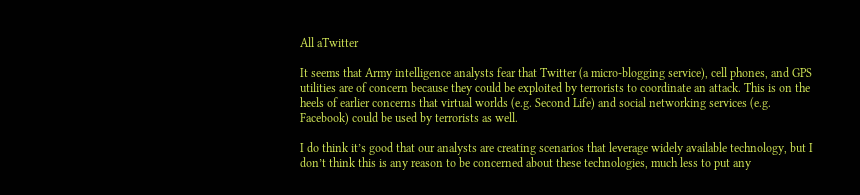All aTwitter

It seems that Army intelligence analysts fear that Twitter (a micro-blogging service), cell phones, and GPS utilities are of concern because they could be exploited by terrorists to coordinate an attack. This is on the heels of earlier concerns that virtual worlds (e.g. Second Life) and social networking services (e.g. Facebook) could be used by terrorists as well.

I do think it’s good that our analysts are creating scenarios that leverage widely available technology, but I don’t think this is any reason to be concerned about these technologies, much less to put any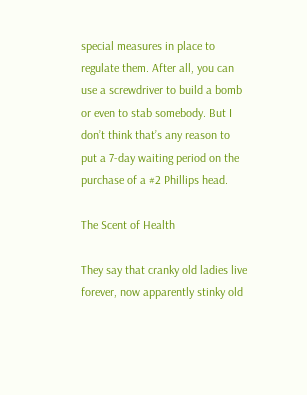special measures in place to regulate them. After all, you can use a screwdriver to build a bomb or even to stab somebody. But I don’t think that’s any reason to put a 7-day waiting period on the purchase of a #2 Phillips head.

The Scent of Health

They say that cranky old ladies live forever, now apparently stinky old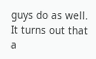guys do as well. It turns out that a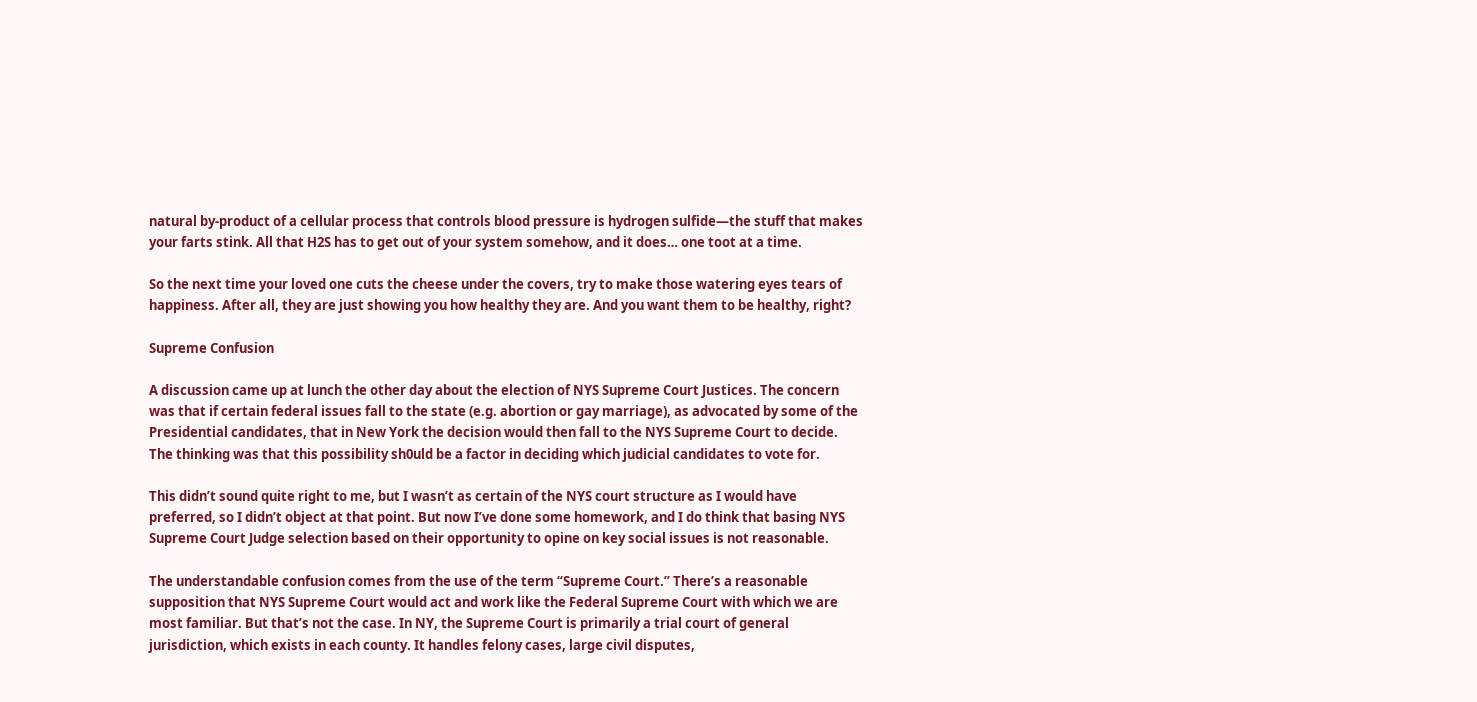natural by-product of a cellular process that controls blood pressure is hydrogen sulfide—the stuff that makes your farts stink. All that H2S has to get out of your system somehow, and it does… one toot at a time.

So the next time your loved one cuts the cheese under the covers, try to make those watering eyes tears of happiness. After all, they are just showing you how healthy they are. And you want them to be healthy, right?

Supreme Confusion

A discussion came up at lunch the other day about the election of NYS Supreme Court Justices. The concern was that if certain federal issues fall to the state (e.g. abortion or gay marriage), as advocated by some of the Presidential candidates, that in New York the decision would then fall to the NYS Supreme Court to decide. The thinking was that this possibility sh0uld be a factor in deciding which judicial candidates to vote for.

This didn’t sound quite right to me, but I wasn’t as certain of the NYS court structure as I would have preferred, so I didn’t object at that point. But now I’ve done some homework, and I do think that basing NYS Supreme Court Judge selection based on their opportunity to opine on key social issues is not reasonable.

The understandable confusion comes from the use of the term “Supreme Court.” There’s a reasonable supposition that NYS Supreme Court would act and work like the Federal Supreme Court with which we are most familiar. But that’s not the case. In NY, the Supreme Court is primarily a trial court of general jurisdiction, which exists in each county. It handles felony cases, large civil disputes,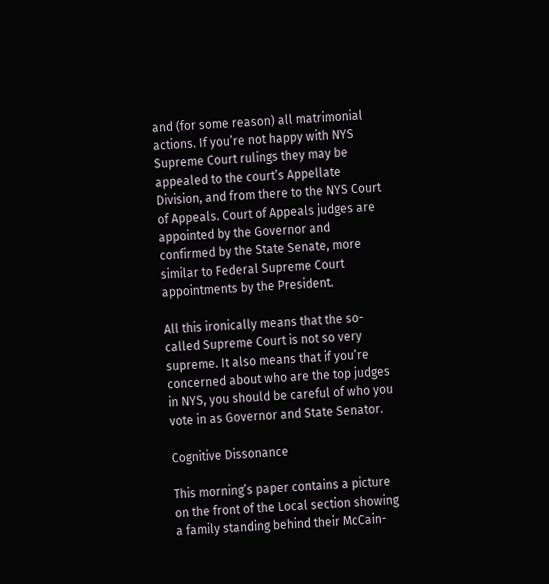and (for some reason) all matrimonial actions. If you’re not happy with NYS Supreme Court rulings they may be appealed to the court’s Appellate Division, and from there to the NYS Court of Appeals. Court of Appeals judges are appointed by the Governor and confirmed by the State Senate, more similar to Federal Supreme Court appointments by the President.

All this ironically means that the so-called Supreme Court is not so very supreme. It also means that if you’re concerned about who are the top judges in NYS, you should be careful of who you vote in as Governor and State Senator.

Cognitive Dissonance

This morning’s paper contains a picture on the front of the Local section showing a family standing behind their McCain-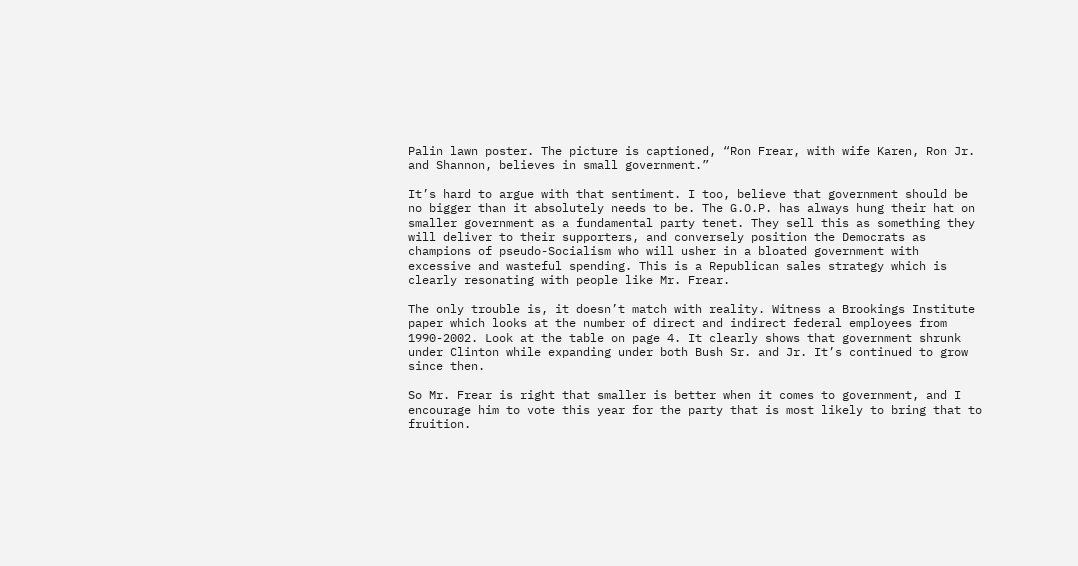Palin lawn poster. The picture is captioned, “Ron Frear, with wife Karen, Ron Jr. and Shannon, believes in small government.”

It’s hard to argue with that sentiment. I too, believe that government should be no bigger than it absolutely needs to be. The G.O.P. has always hung their hat on smaller government as a fundamental party tenet. They sell this as something they will deliver to their supporters, and conversely position the Democrats as champions of pseudo-Socialism who will usher in a bloated government with excessive and wasteful spending. This is a Republican sales strategy which is clearly resonating with people like Mr. Frear.

The only trouble is, it doesn’t match with reality. Witness a Brookings Institute paper which looks at the number of direct and indirect federal employees from 1990-2002. Look at the table on page 4. It clearly shows that government shrunk under Clinton while expanding under both Bush Sr. and Jr. It’s continued to grow since then.

So Mr. Frear is right that smaller is better when it comes to government, and I encourage him to vote this year for the party that is most likely to bring that to fruition.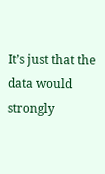It’s just that the data would strongly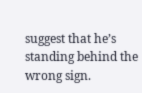suggest that he’s standing behind the wrong sign.